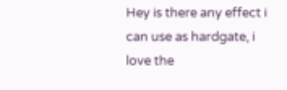Hey is there any effect i can use as hardgate, i love the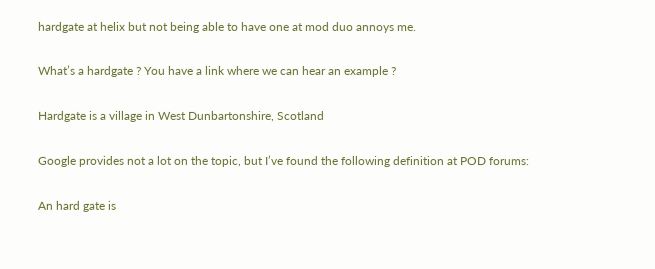hardgate at helix but not being able to have one at mod duo annoys me.

What’s a hardgate ? You have a link where we can hear an example ?

Hardgate is a village in West Dunbartonshire, Scotland

Google provides not a lot on the topic, but I’ve found the following definition at POD forums:

An hard gate is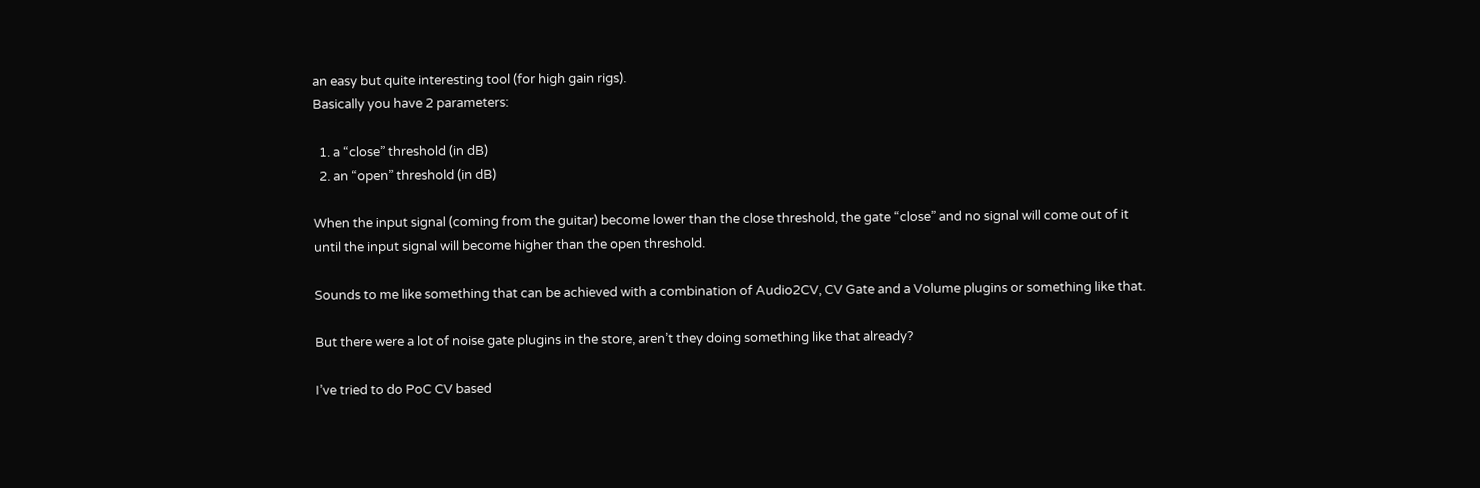an easy but quite interesting tool (for high gain rigs).
Basically you have 2 parameters:

  1. a “close” threshold (in dB)
  2. an “open” threshold (in dB)

When the input signal (coming from the guitar) become lower than the close threshold, the gate “close” and no signal will come out of it until the input signal will become higher than the open threshold.

Sounds to me like something that can be achieved with a combination of Audio2CV, CV Gate and a Volume plugins or something like that.

But there were a lot of noise gate plugins in the store, aren’t they doing something like that already?

I’ve tried to do PoC CV based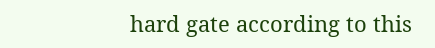hard gate according to this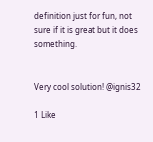definition just for fun, not sure if it is great but it does something.


Very cool solution! @ignis32

1 Like